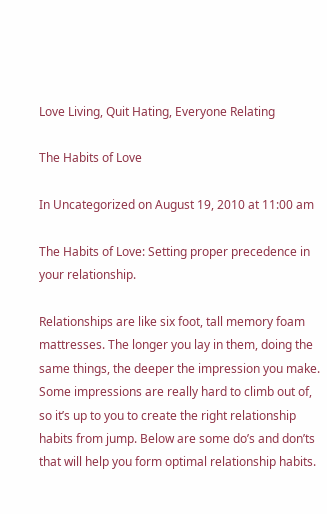Love Living, Quit Hating, Everyone Relating

The Habits of Love

In Uncategorized on August 19, 2010 at 11:00 am

The Habits of Love: Setting proper precedence in your relationship.

Relationships are like six foot, tall memory foam mattresses. The longer you lay in them, doing the same things, the deeper the impression you make. Some impressions are really hard to climb out of, so it’s up to you to create the right relationship habits from jump. Below are some do’s and don’ts that will help you form optimal relationship habits.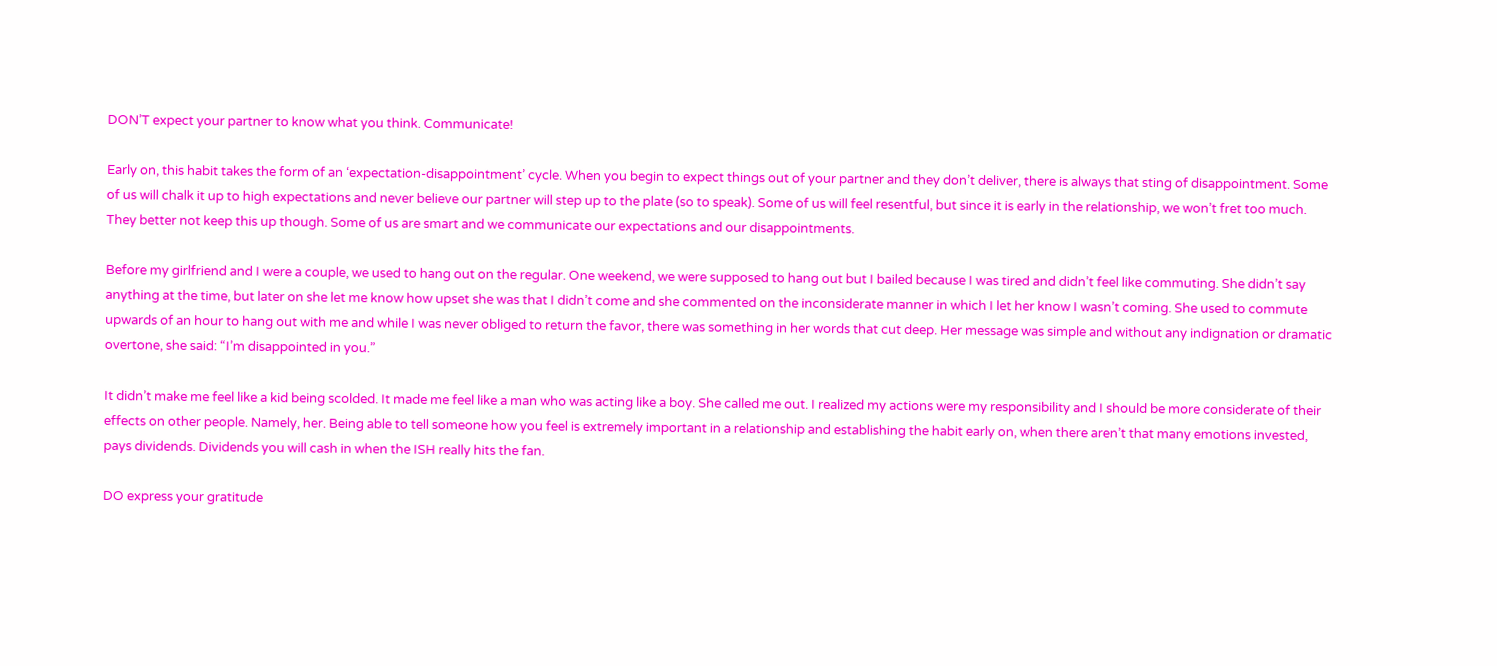DON’T expect your partner to know what you think. Communicate!

Early on, this habit takes the form of an ‘expectation-disappointment’ cycle. When you begin to expect things out of your partner and they don’t deliver, there is always that sting of disappointment. Some of us will chalk it up to high expectations and never believe our partner will step up to the plate (so to speak). Some of us will feel resentful, but since it is early in the relationship, we won’t fret too much. They better not keep this up though. Some of us are smart and we communicate our expectations and our disappointments.

Before my girlfriend and I were a couple, we used to hang out on the regular. One weekend, we were supposed to hang out but I bailed because I was tired and didn’t feel like commuting. She didn’t say anything at the time, but later on she let me know how upset she was that I didn’t come and she commented on the inconsiderate manner in which I let her know I wasn’t coming. She used to commute upwards of an hour to hang out with me and while I was never obliged to return the favor, there was something in her words that cut deep. Her message was simple and without any indignation or dramatic overtone, she said: “I’m disappointed in you.”

It didn’t make me feel like a kid being scolded. It made me feel like a man who was acting like a boy. She called me out. I realized my actions were my responsibility and I should be more considerate of their effects on other people. Namely, her. Being able to tell someone how you feel is extremely important in a relationship and establishing the habit early on, when there aren’t that many emotions invested, pays dividends. Dividends you will cash in when the ISH really hits the fan.

DO express your gratitude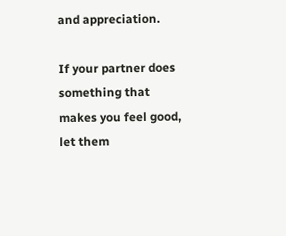and appreciation.

If your partner does something that makes you feel good, let them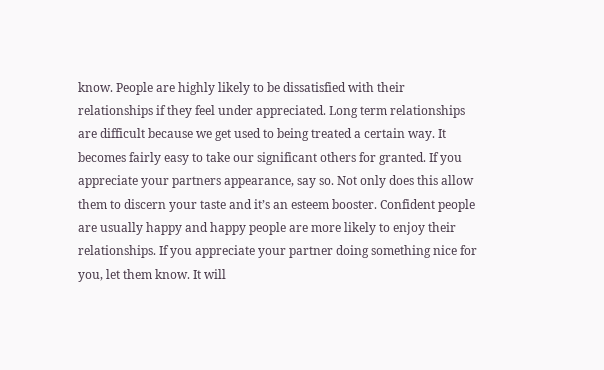know. People are highly likely to be dissatisfied with their relationships if they feel under appreciated. Long term relationships are difficult because we get used to being treated a certain way. It becomes fairly easy to take our significant others for granted. If you appreciate your partners appearance, say so. Not only does this allow them to discern your taste and it’s an esteem booster. Confident people are usually happy and happy people are more likely to enjoy their relationships. If you appreciate your partner doing something nice for you, let them know. It will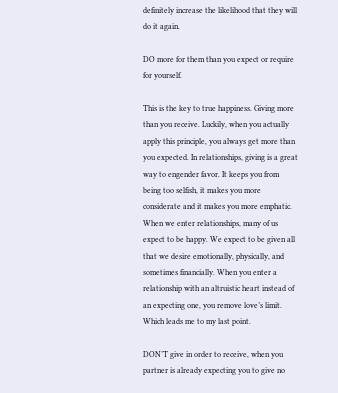definitely increase the likelihood that they will do it again.

DO more for them than you expect or require for yourself.

This is the key to true happiness. Giving more than you receive. Luckily, when you actually apply this principle, you always get more than you expected. In relationships, giving is a great way to engender favor. It keeps you from being too selfish, it makes you more considerate and it makes you more emphatic. When we enter relationships, many of us expect to be happy. We expect to be given all that we desire emotionally, physically, and sometimes financially. When you enter a relationship with an altruistic heart instead of an expecting one, you remove love’s limit. Which leads me to my last point.

DON’T give in order to receive, when you partner is already expecting you to give no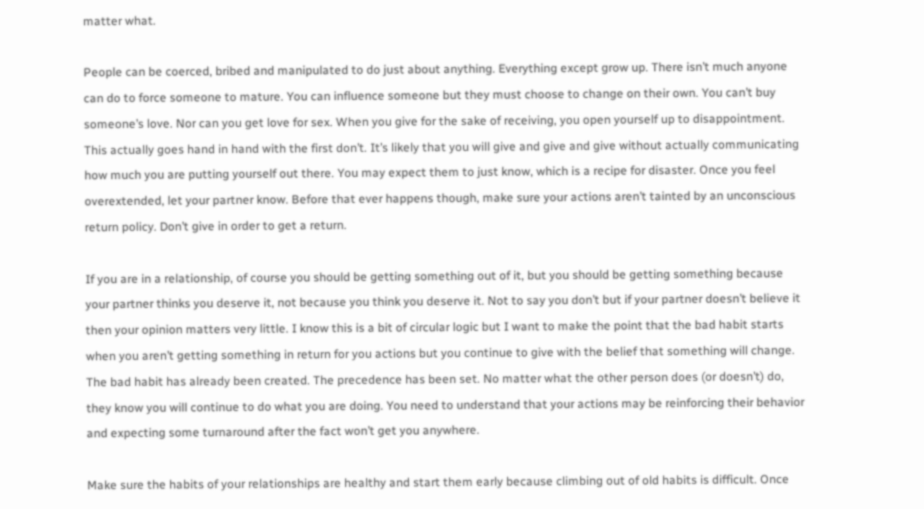matter what.

People can be coerced, bribed and manipulated to do just about anything. Everything except grow up. There isn’t much anyone can do to force someone to mature. You can influence someone but they must choose to change on their own. You can’t buy someone’s love. Nor can you get love for sex. When you give for the sake of receiving, you open yourself up to disappointment. This actually goes hand in hand with the first don’t. It’s likely that you will give and give and give without actually communicating how much you are putting yourself out there. You may expect them to just know, which is a recipe for disaster. Once you feel overextended, let your partner know. Before that ever happens though, make sure your actions aren’t tainted by an unconscious return policy. Don’t give in order to get a return.

If you are in a relationship, of course you should be getting something out of it, but you should be getting something because your partner thinks you deserve it, not because you think you deserve it. Not to say you don’t but if your partner doesn’t believe it then your opinion matters very little. I know this is a bit of circular logic but I want to make the point that the bad habit starts when you aren’t getting something in return for you actions but you continue to give with the belief that something will change. The bad habit has already been created. The precedence has been set. No matter what the other person does (or doesn’t) do, they know you will continue to do what you are doing. You need to understand that your actions may be reinforcing their behavior and expecting some turnaround after the fact won’t get you anywhere.

Make sure the habits of your relationships are healthy and start them early because climbing out of old habits is difficult. Once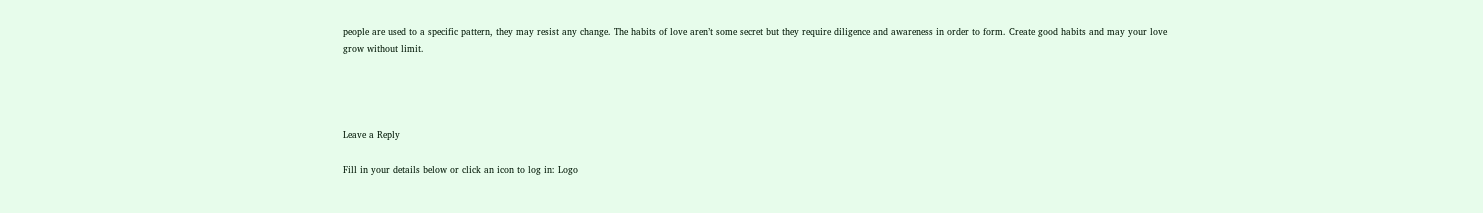people are used to a specific pattern, they may resist any change. The habits of love aren’t some secret but they require diligence and awareness in order to form. Create good habits and may your love grow without limit.




Leave a Reply

Fill in your details below or click an icon to log in: Logo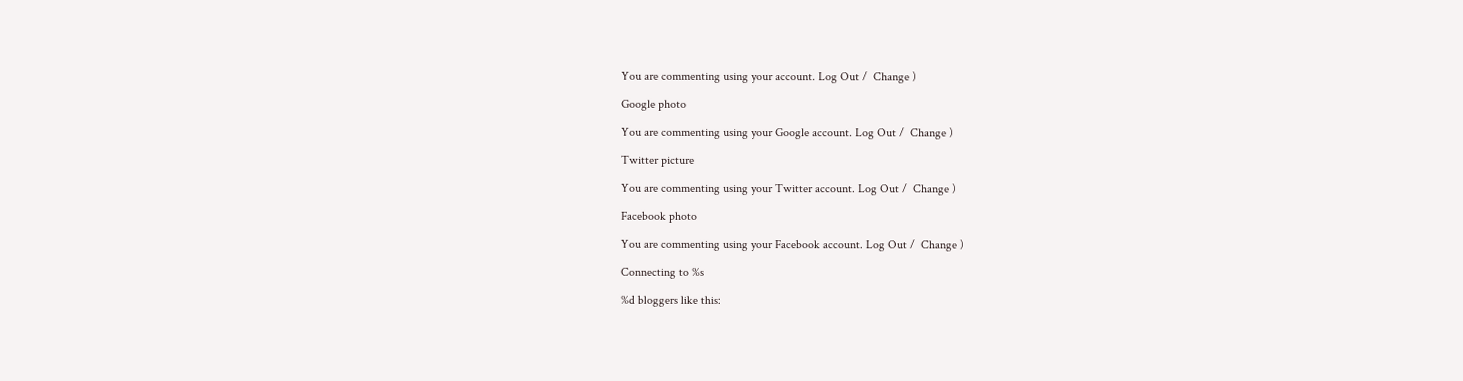You are commenting using your account. Log Out /  Change )

Google photo

You are commenting using your Google account. Log Out /  Change )

Twitter picture

You are commenting using your Twitter account. Log Out /  Change )

Facebook photo

You are commenting using your Facebook account. Log Out /  Change )

Connecting to %s

%d bloggers like this: